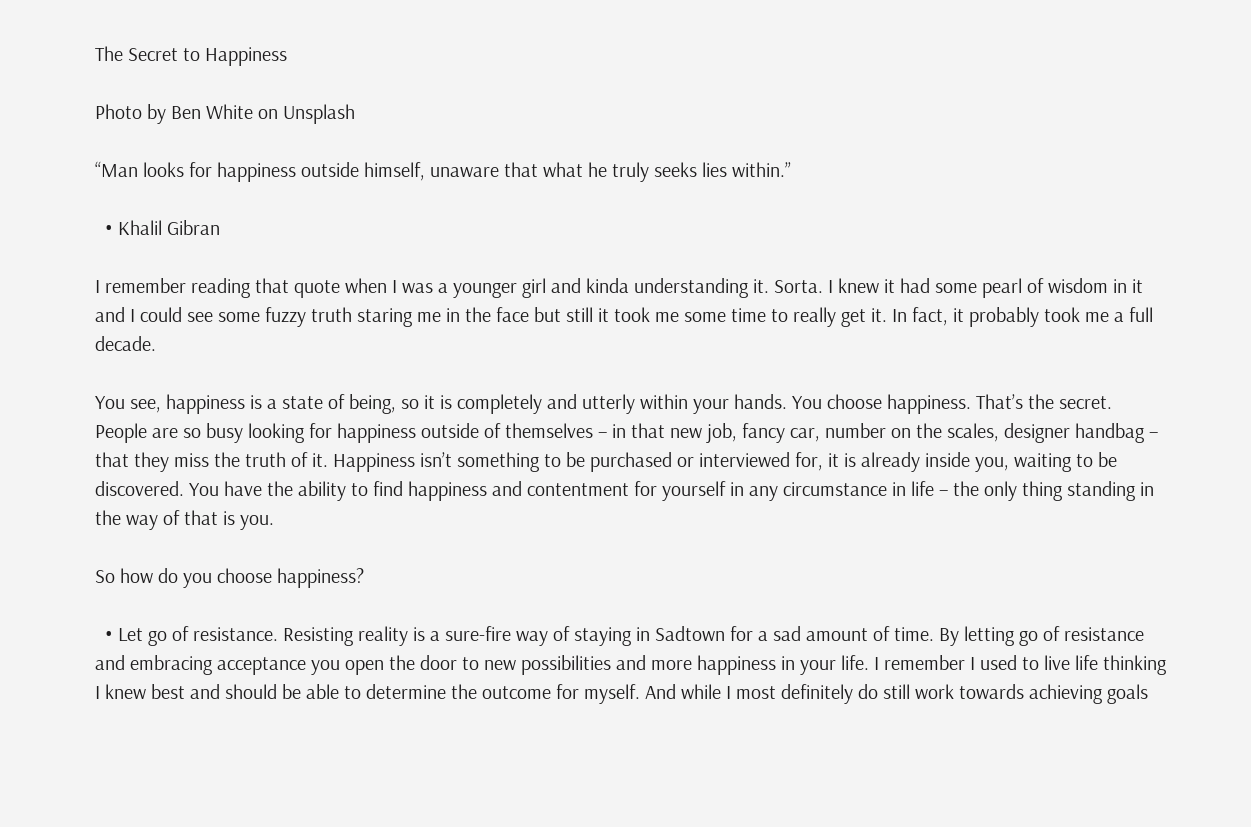The Secret to Happiness

Photo by Ben White on Unsplash

“Man looks for happiness outside himself, unaware that what he truly seeks lies within.”

  • Khalil Gibran

I remember reading that quote when I was a younger girl and kinda understanding it. Sorta. I knew it had some pearl of wisdom in it and I could see some fuzzy truth staring me in the face but still it took me some time to really get it. In fact, it probably took me a full decade.

You see, happiness is a state of being, so it is completely and utterly within your hands. You choose happiness. That’s the secret. People are so busy looking for happiness outside of themselves – in that new job, fancy car, number on the scales, designer handbag – that they miss the truth of it. Happiness isn’t something to be purchased or interviewed for, it is already inside you, waiting to be discovered. You have the ability to find happiness and contentment for yourself in any circumstance in life – the only thing standing in the way of that is you.

So how do you choose happiness?

  • Let go of resistance. Resisting reality is a sure-fire way of staying in Sadtown for a sad amount of time. By letting go of resistance and embracing acceptance you open the door to new possibilities and more happiness in your life. I remember I used to live life thinking I knew best and should be able to determine the outcome for myself. And while I most definitely do still work towards achieving goals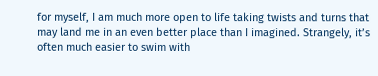for myself, I am much more open to life taking twists and turns that may land me in an even better place than I imagined. Strangely, it’s often much easier to swim with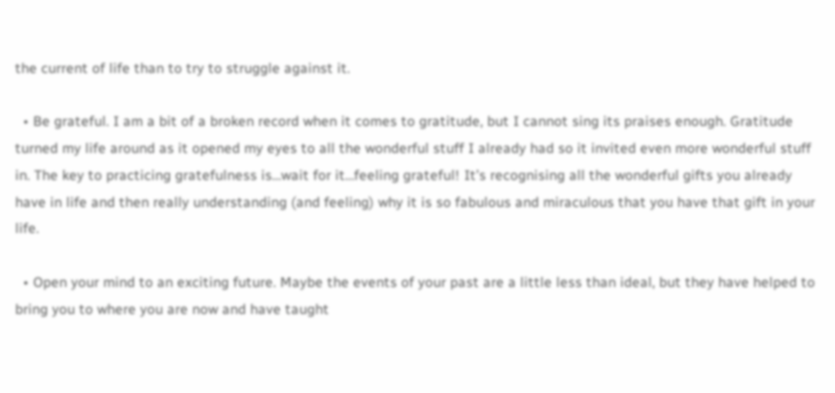the current of life than to try to struggle against it.

  • Be grateful. I am a bit of a broken record when it comes to gratitude, but I cannot sing its praises enough. Gratitude turned my life around as it opened my eyes to all the wonderful stuff I already had so it invited even more wonderful stuff in. The key to practicing gratefulness is…wait for it…feeling grateful! It’s recognising all the wonderful gifts you already have in life and then really understanding (and feeling) why it is so fabulous and miraculous that you have that gift in your life.

  • Open your mind to an exciting future. Maybe the events of your past are a little less than ideal, but they have helped to bring you to where you are now and have taught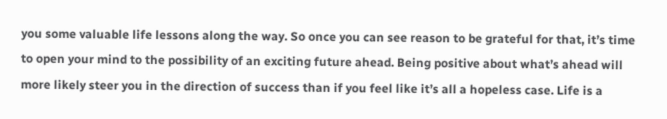you some valuable life lessons along the way. So once you can see reason to be grateful for that, it’s time to open your mind to the possibility of an exciting future ahead. Being positive about what’s ahead will more likely steer you in the direction of success than if you feel like it’s all a hopeless case. Life is a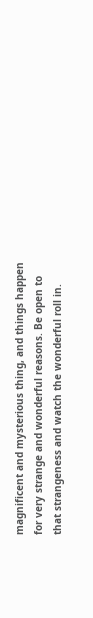magnificent and mysterious thing, and things happen for very strange and wonderful reasons. Be open to that strangeness and watch the wonderful roll in.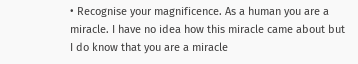• Recognise your magnificence. As a human you are a miracle. I have no idea how this miracle came about but I do know that you are a miracle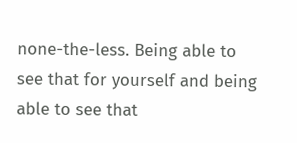none-the-less. Being able to see that for yourself and being able to see that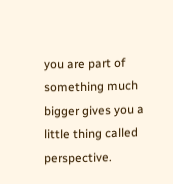you are part of something much bigger gives you a little thing called perspective.